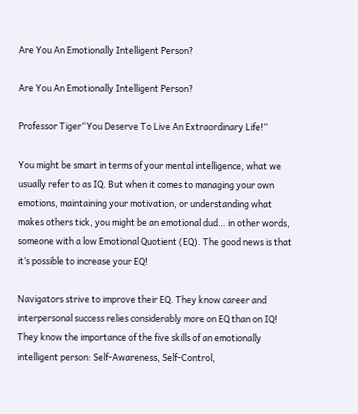Are You An Emotionally Intelligent Person?

Are You An Emotionally Intelligent Person?

Professor Tiger“You Deserve To Live An Extraordinary Life!”

You might be smart in terms of your mental intelligence, what we usually refer to as IQ. But when it comes to managing your own emotions, maintaining your motivation, or understanding what makes others tick, you might be an emotional dud… in other words, someone with a low Emotional Quotient (EQ). The good news is that it’s possible to increase your EQ!

Navigators strive to improve their EQ. They know career and interpersonal success relies considerably more on EQ than on IQ! They know the importance of the five skills of an emotionally intelligent person: Self-Awareness, Self-Control,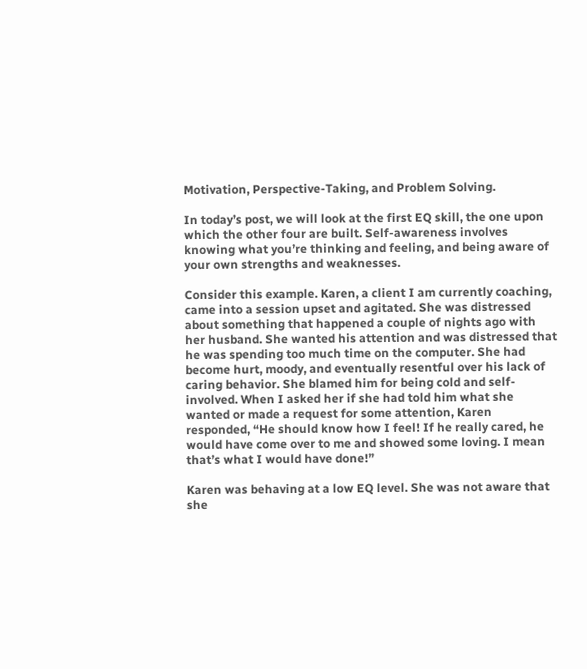Motivation, Perspective-Taking, and Problem Solving.

In today’s post, we will look at the first EQ skill, the one upon which the other four are built. Self-awareness involves knowing what you’re thinking and feeling, and being aware of your own strengths and weaknesses.

Consider this example. Karen, a client I am currently coaching, came into a session upset and agitated. She was distressed about something that happened a couple of nights ago with her husband. She wanted his attention and was distressed that he was spending too much time on the computer. She had become hurt, moody, and eventually resentful over his lack of caring behavior. She blamed him for being cold and self-involved. When I asked her if she had told him what she wanted or made a request for some attention, Karen responded, “He should know how I feel! If he really cared, he would have come over to me and showed some loving. I mean that’s what I would have done!”

Karen was behaving at a low EQ level. She was not aware that she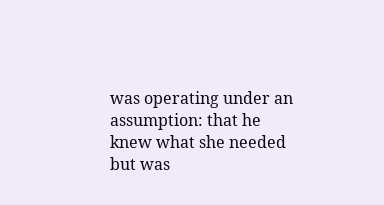was operating under an assumption: that he knew what she needed but was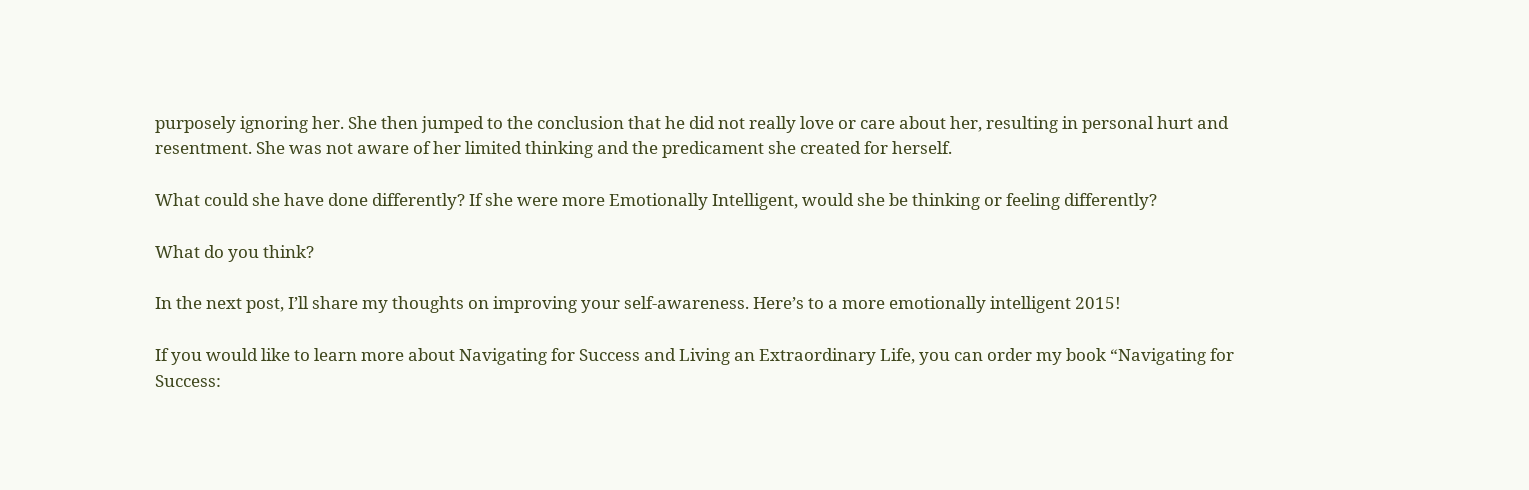purposely ignoring her. She then jumped to the conclusion that he did not really love or care about her, resulting in personal hurt and resentment. She was not aware of her limited thinking and the predicament she created for herself.

What could she have done differently? If she were more Emotionally Intelligent, would she be thinking or feeling differently?

What do you think?

In the next post, I’ll share my thoughts on improving your self-awareness. Here’s to a more emotionally intelligent 2015!

If you would like to learn more about Navigating for Success and Living an Extraordinary Life, you can order my book “Navigating for Success: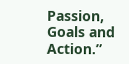Passion, Goals and Action.”